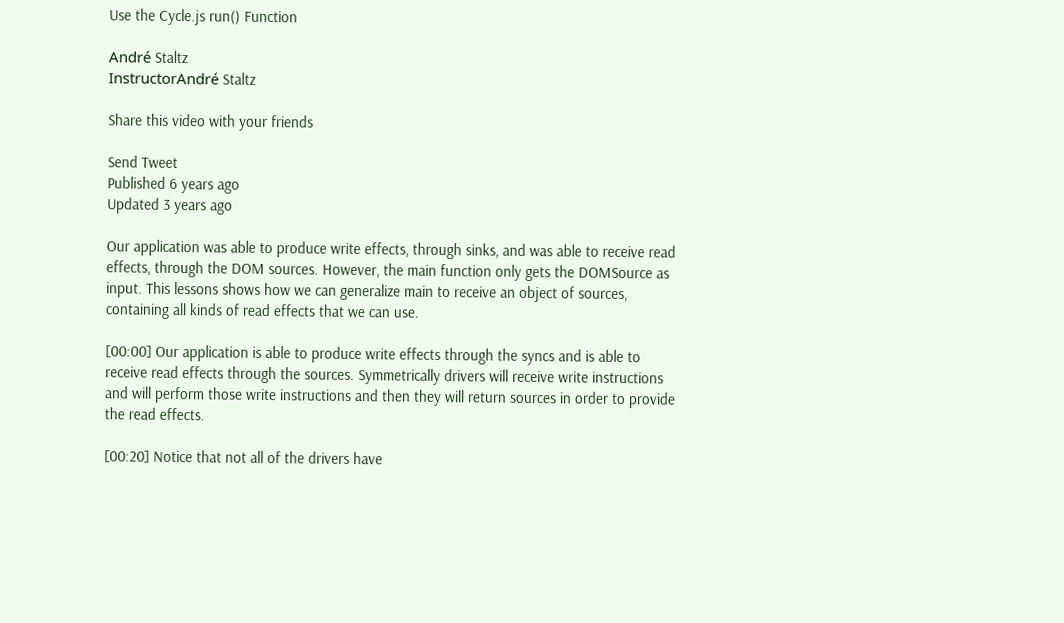Use the Cycle.js run() Function

André Staltz
InstructorAndré Staltz

Share this video with your friends

Send Tweet
Published 6 years ago
Updated 3 years ago

Our application was able to produce write effects, through sinks, and was able to receive read effects, through the DOM sources. However, the main function only gets the DOMSource as input. This lessons shows how we can generalize main to receive an object of sources, containing all kinds of read effects that we can use.

[00:00] Our application is able to produce write effects through the syncs and is able to receive read effects through the sources. Symmetrically drivers will receive write instructions and will perform those write instructions and then they will return sources in order to provide the read effects.

[00:20] Notice that not all of the drivers have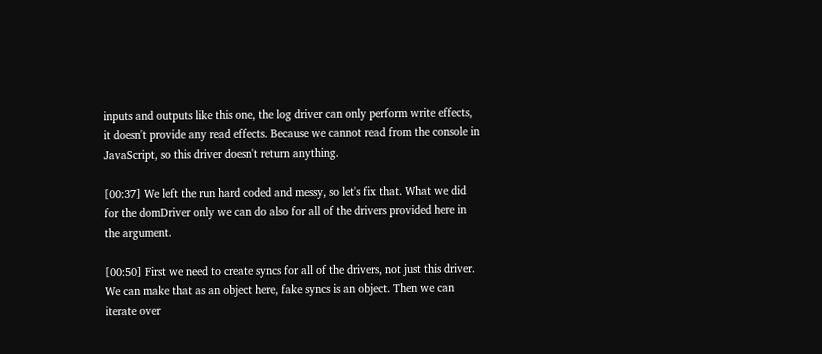inputs and outputs like this one, the log driver can only perform write effects, it doesn't provide any read effects. Because we cannot read from the console in JavaScript, so this driver doesn't return anything.

[00:37] We left the run hard coded and messy, so let's fix that. What we did for the domDriver only we can do also for all of the drivers provided here in the argument.

[00:50] First we need to create syncs for all of the drivers, not just this driver. We can make that as an object here, fake syncs is an object. Then we can iterate over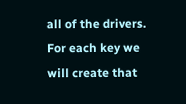all of the drivers. For each key we will create that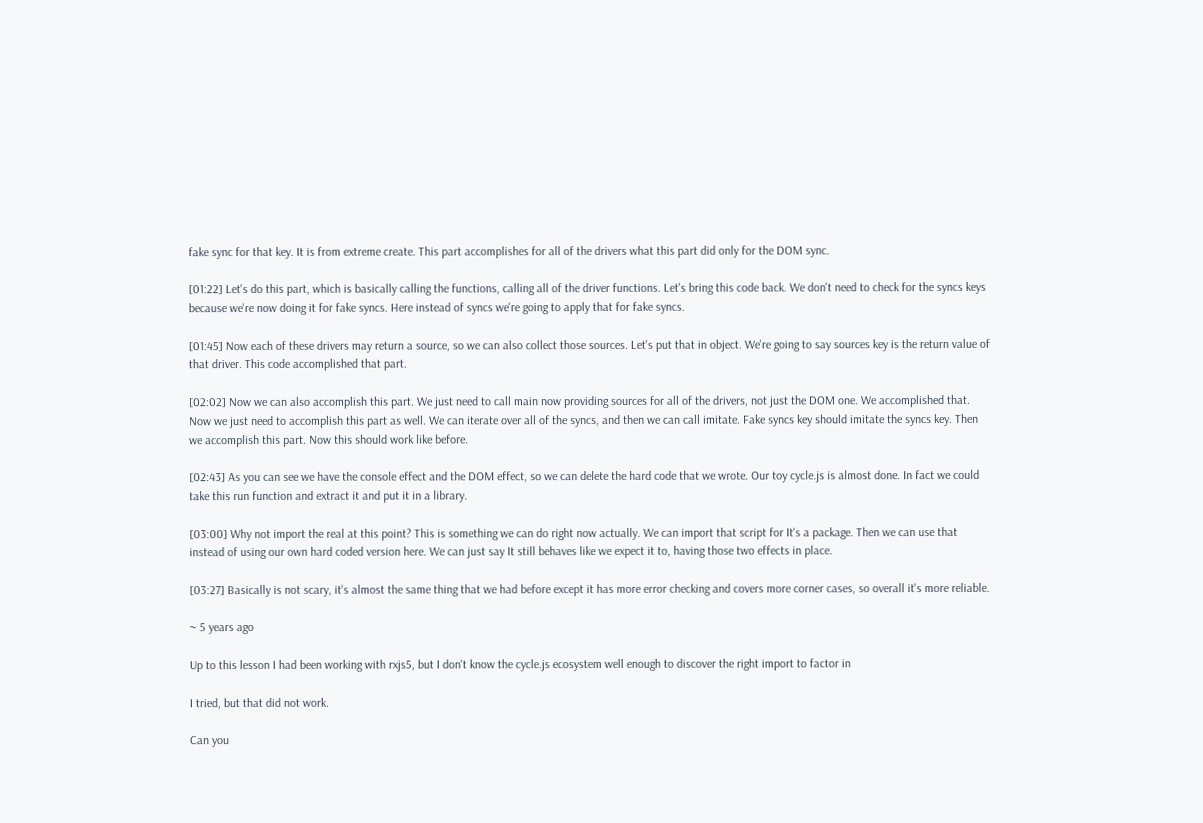fake sync for that key. It is from extreme create. This part accomplishes for all of the drivers what this part did only for the DOM sync.

[01:22] Let's do this part, which is basically calling the functions, calling all of the driver functions. Let's bring this code back. We don't need to check for the syncs keys because we're now doing it for fake syncs. Here instead of syncs we're going to apply that for fake syncs.

[01:45] Now each of these drivers may return a source, so we can also collect those sources. Let's put that in object. We're going to say sources key is the return value of that driver. This code accomplished that part.

[02:02] Now we can also accomplish this part. We just need to call main now providing sources for all of the drivers, not just the DOM one. We accomplished that. Now we just need to accomplish this part as well. We can iterate over all of the syncs, and then we can call imitate. Fake syncs key should imitate the syncs key. Then we accomplish this part. Now this should work like before.

[02:43] As you can see we have the console effect and the DOM effect, so we can delete the hard code that we wrote. Our toy cycle.js is almost done. In fact we could take this run function and extract it and put it in a library.

[03:00] Why not import the real at this point? This is something we can do right now actually. We can import that script for It's a package. Then we can use that instead of using our own hard coded version here. We can just say It still behaves like we expect it to, having those two effects in place.

[03:27] Basically is not scary, it's almost the same thing that we had before except it has more error checking and covers more corner cases, so overall it's more reliable.

~ 5 years ago

Up to this lesson I had been working with rxjs5, but I don't know the cycle.js ecosystem well enough to discover the right import to factor in

I tried, but that did not work.

Can you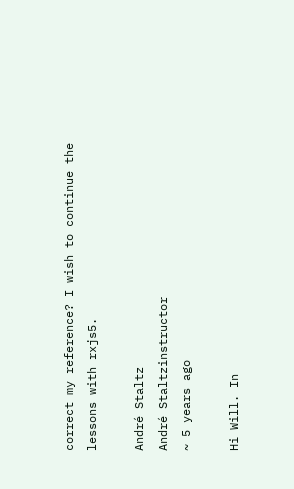correct my reference? I wish to continue the lessons with rxjs5.

André Staltz
André Staltzinstructor
~ 5 years ago

Hi Will. In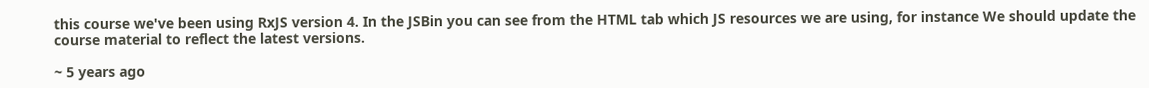this course we've been using RxJS version 4. In the JSBin you can see from the HTML tab which JS resources we are using, for instance We should update the course material to reflect the latest versions.

~ 5 years ago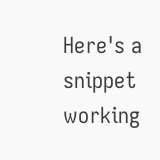Here's a snippet working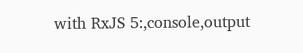with RxJS 5:,console,output